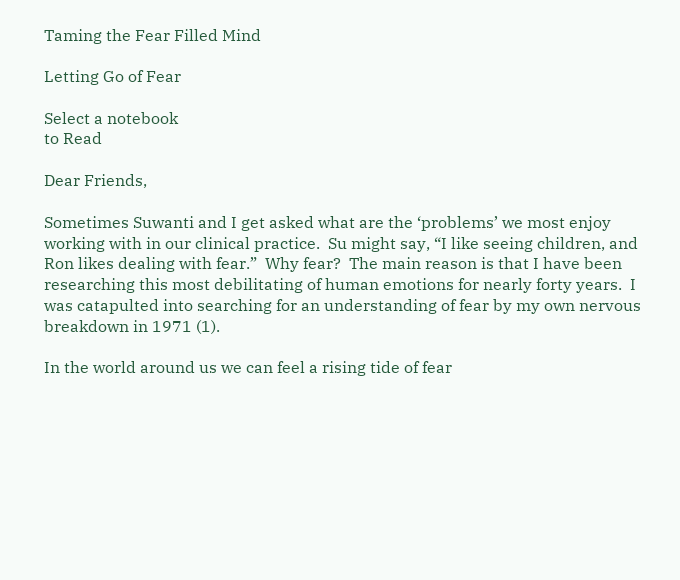Taming the Fear Filled Mind

Letting Go of Fear

Select a notebook
to Read

Dear Friends,

Sometimes Suwanti and I get asked what are the ‘problems’ we most enjoy working with in our clinical practice.  Su might say, “I like seeing children, and Ron likes dealing with fear.”  Why fear?  The main reason is that I have been researching this most debilitating of human emotions for nearly forty years.  I was catapulted into searching for an understanding of fear by my own nervous breakdown in 1971 (1).

In the world around us we can feel a rising tide of fear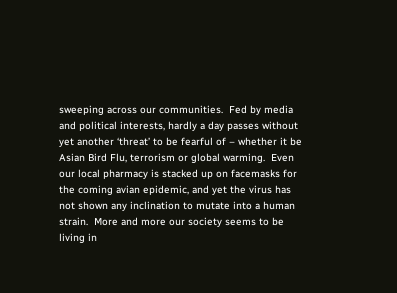sweeping across our communities.  Fed by media and political interests, hardly a day passes without yet another ‘threat’ to be fearful of – whether it be Asian Bird Flu, terrorism or global warming.  Even our local pharmacy is stacked up on facemasks for the coming avian epidemic, and yet the virus has not shown any inclination to mutate into a human strain.  More and more our society seems to be living in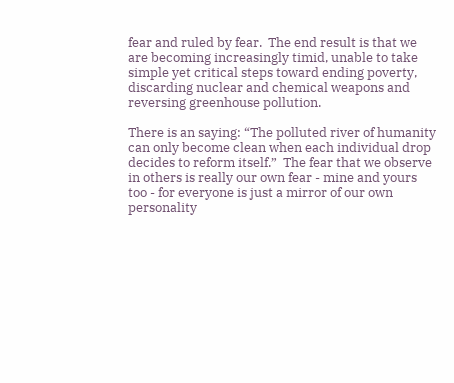fear and ruled by fear.  The end result is that we are becoming increasingly timid, unable to take simple yet critical steps toward ending poverty, discarding nuclear and chemical weapons and reversing greenhouse pollution.

There is an saying: “The polluted river of humanity can only become clean when each individual drop decides to reform itself.”  The fear that we observe in others is really our own fear - mine and yours too - for everyone is just a mirror of our own personality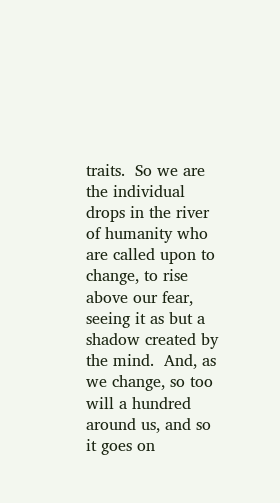traits.  So we are the individual drops in the river of humanity who are called upon to change, to rise above our fear, seeing it as but a shadow created by the mind.  And, as we change, so too will a hundred around us, and so it goes on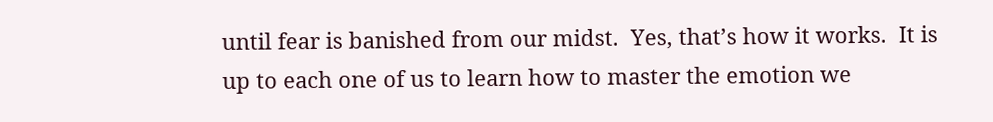until fear is banished from our midst.  Yes, that’s how it works.  It is up to each one of us to learn how to master the emotion we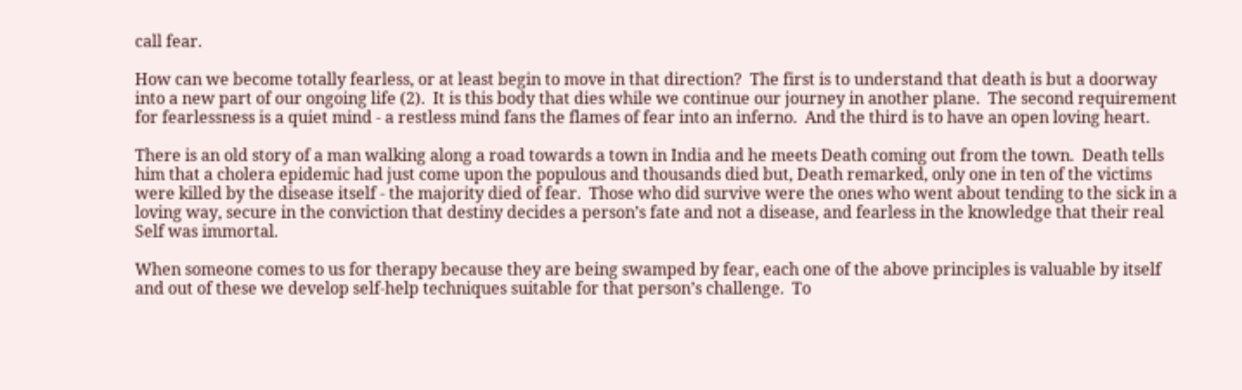call fear.

How can we become totally fearless, or at least begin to move in that direction?  The first is to understand that death is but a doorway into a new part of our ongoing life (2).  It is this body that dies while we continue our journey in another plane.  The second requirement for fearlessness is a quiet mind - a restless mind fans the flames of fear into an inferno.  And the third is to have an open loving heart.

There is an old story of a man walking along a road towards a town in India and he meets Death coming out from the town.  Death tells him that a cholera epidemic had just come upon the populous and thousands died but, Death remarked, only one in ten of the victims were killed by the disease itself - the majority died of fear.  Those who did survive were the ones who went about tending to the sick in a loving way, secure in the conviction that destiny decides a person’s fate and not a disease, and fearless in the knowledge that their real Self was immortal.

When someone comes to us for therapy because they are being swamped by fear, each one of the above principles is valuable by itself and out of these we develop self-help techniques suitable for that person’s challenge.  To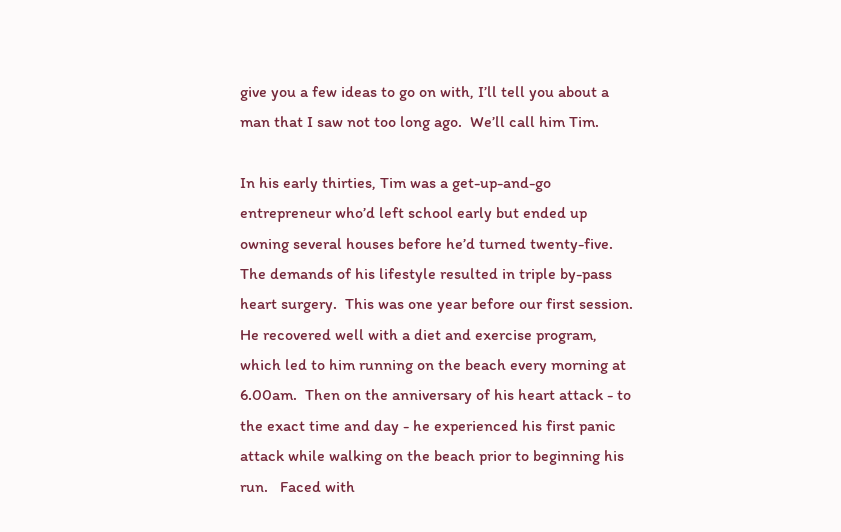give you a few ideas to go on with, I’ll tell you about a man that I saw not too long ago.  We’ll call him Tim.

In his early thirties, Tim was a get-up-and-go entrepreneur who’d left school early but ended up owning several houses before he’d turned twenty-five.  The demands of his lifestyle resulted in triple by-pass heart surgery.  This was one year before our first session.  He recovered well with a diet and exercise program, which led to him running on the beach every morning at 6.00am.  Then on the anniversary of his heart attack - to the exact time and day - he experienced his first panic attack while walking on the beach prior to beginning his run.   Faced with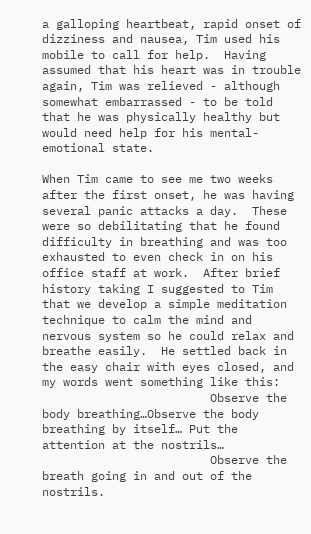a galloping heartbeat, rapid onset of dizziness and nausea, Tim used his mobile to call for help.  Having assumed that his heart was in trouble again, Tim was relieved - although somewhat embarrassed - to be told that he was physically healthy but would need help for his mental-emotional state.

When Tim came to see me two weeks after the first onset, he was having several panic attacks a day.  These were so debilitating that he found difficulty in breathing and was too exhausted to even check in on his office staff at work.  After brief history taking I suggested to Tim that we develop a simple meditation technique to calm the mind and nervous system so he could relax and breathe easily.  He settled back in the easy chair with eyes closed, and my words went something like this:
                        Observe the body breathing…Observe the body breathing by itself… Put the attention at the nostrils…
                        Observe the breath going in and out of the nostrils.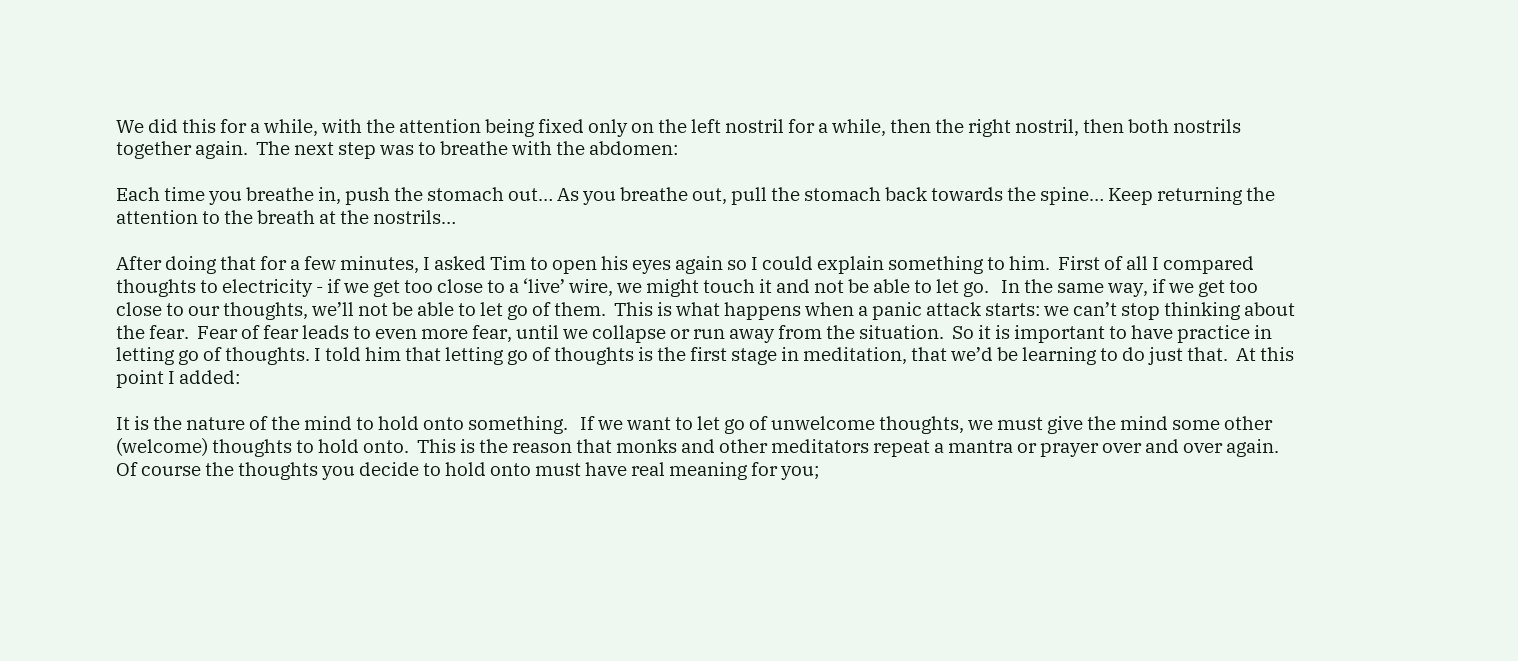We did this for a while, with the attention being fixed only on the left nostril for a while, then the right nostril, then both nostrils together again.  The next step was to breathe with the abdomen:

Each time you breathe in, push the stomach out… As you breathe out, pull the stomach back towards the spine… Keep returning the attention to the breath at the nostrils…

After doing that for a few minutes, I asked Tim to open his eyes again so I could explain something to him.  First of all I compared thoughts to electricity - if we get too close to a ‘live’ wire, we might touch it and not be able to let go.   In the same way, if we get too close to our thoughts, we’ll not be able to let go of them.  This is what happens when a panic attack starts: we can’t stop thinking about the fear.  Fear of fear leads to even more fear, until we collapse or run away from the situation.  So it is important to have practice in letting go of thoughts. I told him that letting go of thoughts is the first stage in meditation, that we’d be learning to do just that.  At this point I added:

It is the nature of the mind to hold onto something.   If we want to let go of unwelcome thoughts, we must give the mind some other (welcome) thoughts to hold onto.  This is the reason that monks and other meditators repeat a mantra or prayer over and over again.  Of course the thoughts you decide to hold onto must have real meaning for you;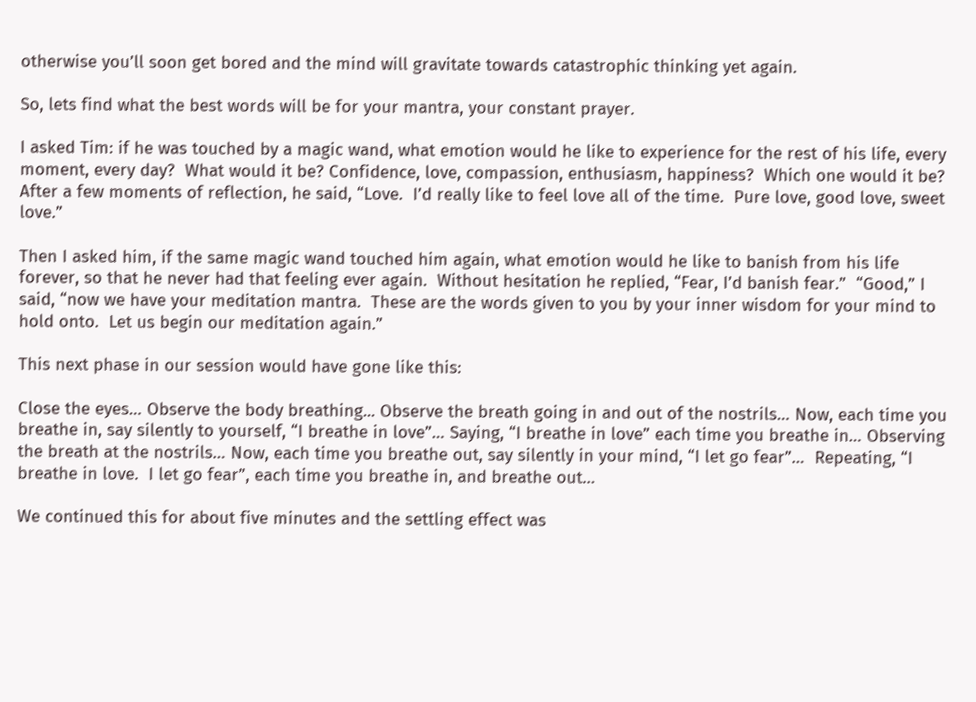otherwise you’ll soon get bored and the mind will gravitate towards catastrophic thinking yet again.

So, lets find what the best words will be for your mantra, your constant prayer.

I asked Tim: if he was touched by a magic wand, what emotion would he like to experience for the rest of his life, every moment, every day?  What would it be? Confidence, love, compassion, enthusiasm, happiness?  Which one would it be?  After a few moments of reflection, he said, “Love.  I’d really like to feel love all of the time.  Pure love, good love, sweet love.”

Then I asked him, if the same magic wand touched him again, what emotion would he like to banish from his life forever, so that he never had that feeling ever again.  Without hesitation he replied, “Fear, I’d banish fear.”  “Good,” I said, “now we have your meditation mantra.  These are the words given to you by your inner wisdom for your mind to hold onto.  Let us begin our meditation again.”

This next phase in our session would have gone like this:

Close the eyes… Observe the body breathing... Observe the breath going in and out of the nostrils… Now, each time you breathe in, say silently to yourself, “I breathe in love”… Saying, “I breathe in love” each time you breathe in… Observing the breath at the nostrils… Now, each time you breathe out, say silently in your mind, “I let go fear”…  Repeating, “I breathe in love.  I let go fear”, each time you breathe in, and breathe out…

We continued this for about five minutes and the settling effect was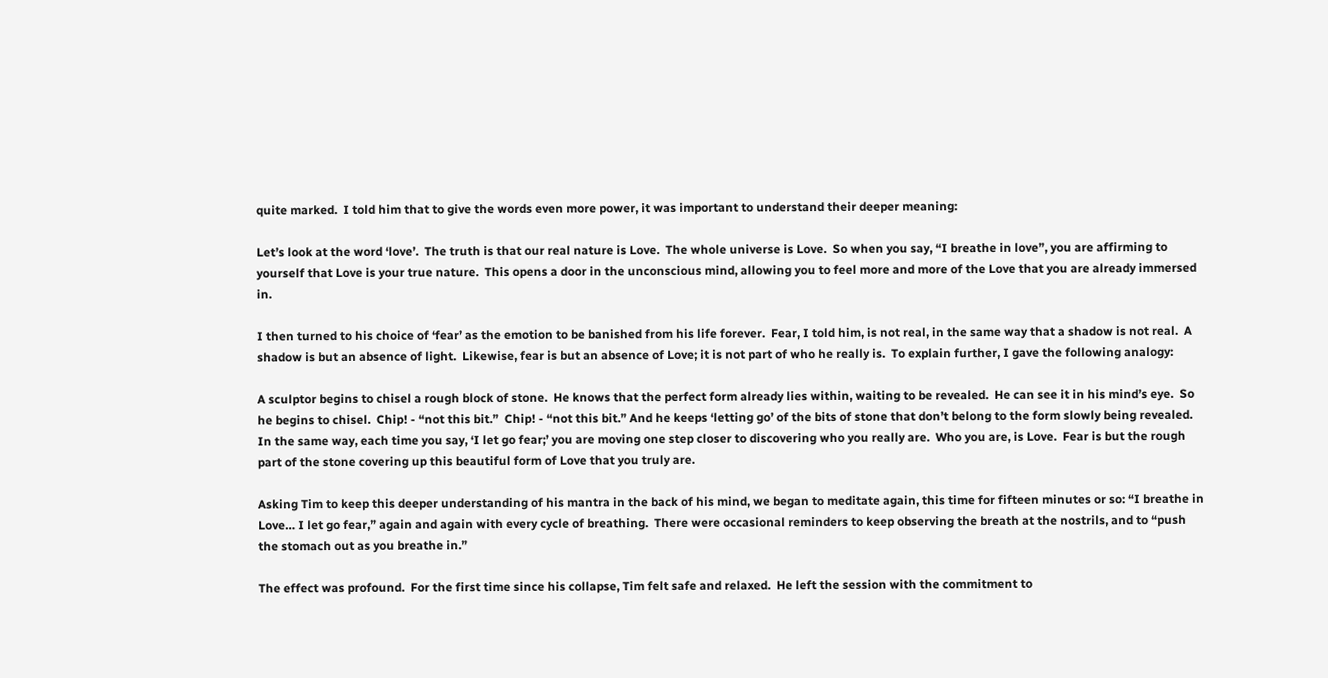quite marked.  I told him that to give the words even more power, it was important to understand their deeper meaning:

Let’s look at the word ‘love’.  The truth is that our real nature is Love.  The whole universe is Love.  So when you say, “I breathe in love”, you are affirming to yourself that Love is your true nature.  This opens a door in the unconscious mind, allowing you to feel more and more of the Love that you are already immersed in.

I then turned to his choice of ‘fear’ as the emotion to be banished from his life forever.  Fear, I told him, is not real, in the same way that a shadow is not real.  A shadow is but an absence of light.  Likewise, fear is but an absence of Love; it is not part of who he really is.  To explain further, I gave the following analogy:

A sculptor begins to chisel a rough block of stone.  He knows that the perfect form already lies within, waiting to be revealed.  He can see it in his mind’s eye.  So he begins to chisel.  Chip! - “not this bit.”  Chip! - “not this bit.” And he keeps ‘letting go’ of the bits of stone that don’t belong to the form slowly being revealed.  In the same way, each time you say, ‘I let go fear;’ you are moving one step closer to discovering who you really are.  Who you are, is Love.  Fear is but the rough part of the stone covering up this beautiful form of Love that you truly are.

Asking Tim to keep this deeper understanding of his mantra in the back of his mind, we began to meditate again, this time for fifteen minutes or so: “I breathe in Love… I let go fear,” again and again with every cycle of breathing.  There were occasional reminders to keep observing the breath at the nostrils, and to “push the stomach out as you breathe in.”

The effect was profound.  For the first time since his collapse, Tim felt safe and relaxed.  He left the session with the commitment to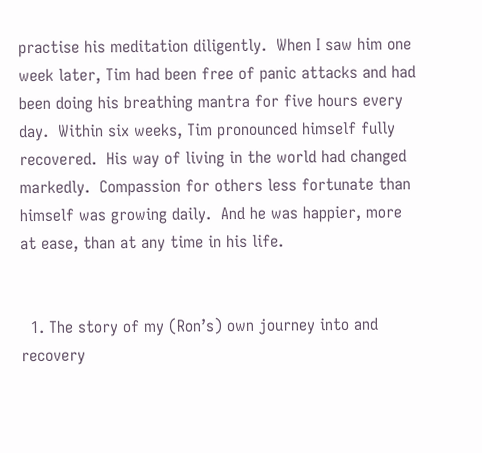practise his meditation diligently.  When I saw him one week later, Tim had been free of panic attacks and had been doing his breathing mantra for five hours every day.  Within six weeks, Tim pronounced himself fully recovered.  His way of living in the world had changed markedly.  Compassion for others less fortunate than himself was growing daily.  And he was happier, more at ease, than at any time in his life.


  1. The story of my (Ron’s) own journey into and recovery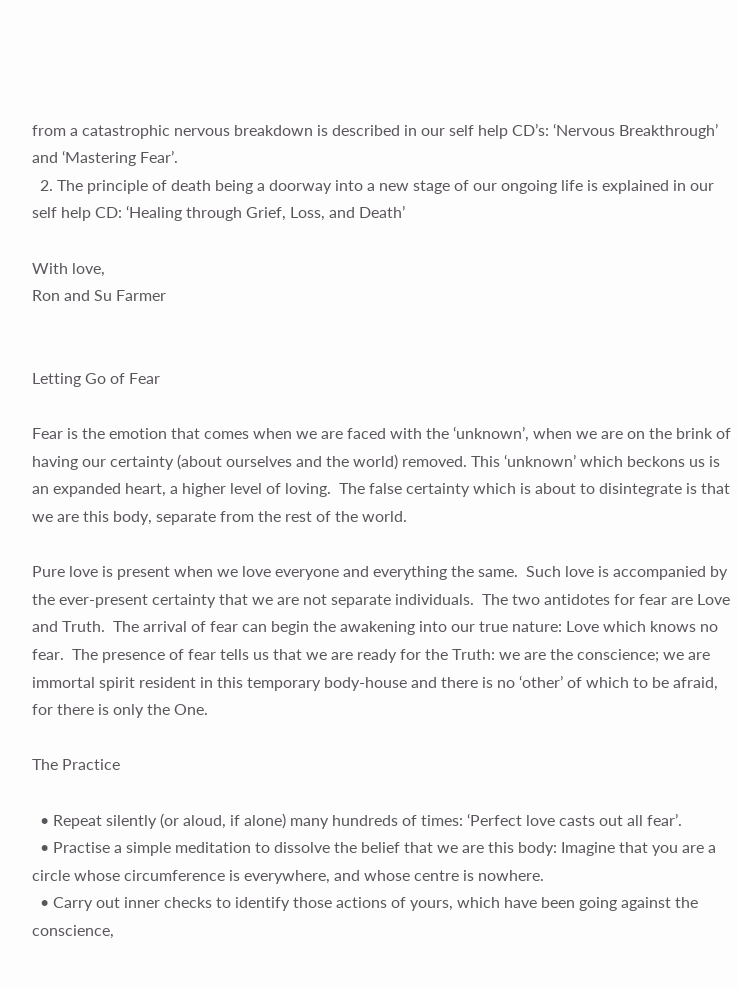from a catastrophic nervous breakdown is described in our self help CD’s: ‘Nervous Breakthrough’ and ‘Mastering Fear’.
  2. The principle of death being a doorway into a new stage of our ongoing life is explained in our self help CD: ‘Healing through Grief, Loss, and Death’

With love,
Ron and Su Farmer


Letting Go of Fear

Fear is the emotion that comes when we are faced with the ‘unknown’, when we are on the brink of having our certainty (about ourselves and the world) removed. This ‘unknown’ which beckons us is an expanded heart, a higher level of loving.  The false certainty which is about to disintegrate is that we are this body, separate from the rest of the world.

Pure love is present when we love everyone and everything the same.  Such love is accompanied by the ever-present certainty that we are not separate individuals.  The two antidotes for fear are Love and Truth.  The arrival of fear can begin the awakening into our true nature: Love which knows no fear.  The presence of fear tells us that we are ready for the Truth: we are the conscience; we are immortal spirit resident in this temporary body-house and there is no ‘other’ of which to be afraid, for there is only the One.

The Practice

  • Repeat silently (or aloud, if alone) many hundreds of times: ‘Perfect love casts out all fear’.
  • Practise a simple meditation to dissolve the belief that we are this body: Imagine that you are a circle whose circumference is everywhere, and whose centre is nowhere.
  • Carry out inner checks to identify those actions of yours, which have been going against the conscience,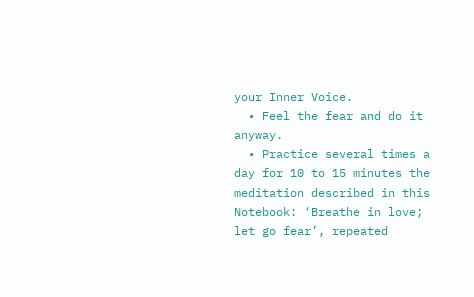your Inner Voice.
  • Feel the fear and do it anyway.
  • Practice several times a day for 10 to 15 minutes the meditation described in this Notebook: ‘Breathe in love; let go fear’, repeated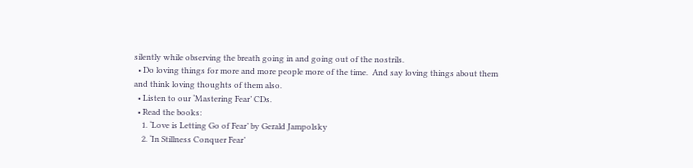silently while observing the breath going in and going out of the nostrils.
  • Do loving things for more and more people more of the time.  And say loving things about them and think loving thoughts of them also.
  • Listen to our ‘Mastering Fear’ CDs.
  • Read the books:
    1. ‘Love is Letting Go of Fear’ by Gerald Jampolsky
    2. ‘In Stillness Conquer Fear’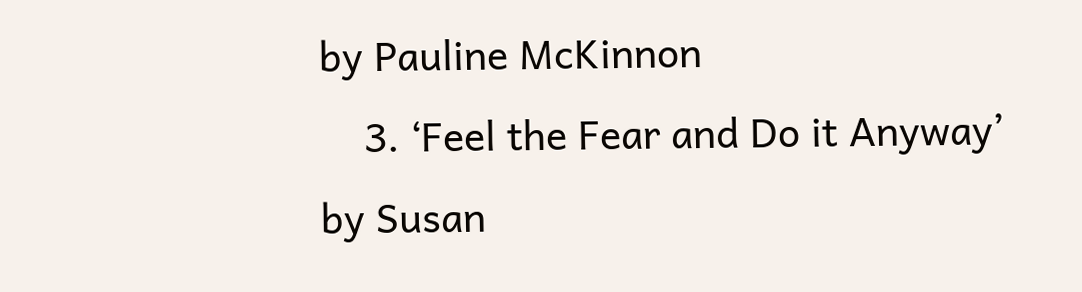by Pauline McKinnon
    3. ‘Feel the Fear and Do it Anyway’ by Susan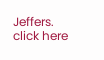Jeffers.                       click here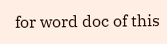for word doc of this